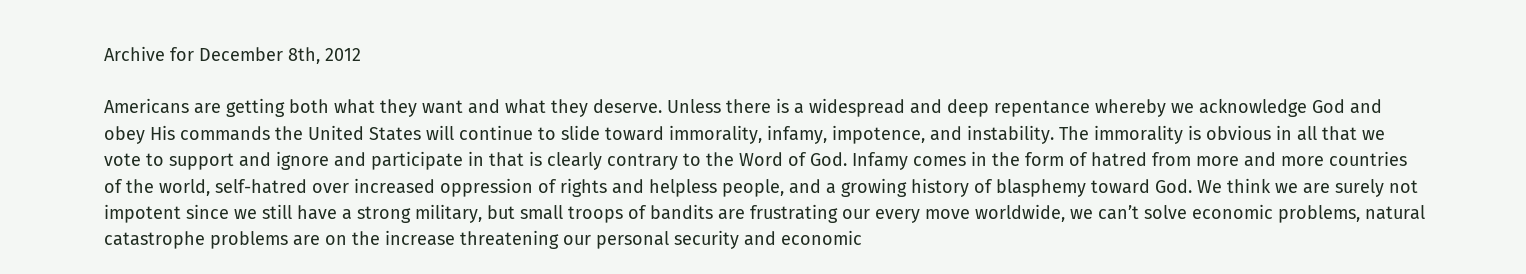Archive for December 8th, 2012

Americans are getting both what they want and what they deserve. Unless there is a widespread and deep repentance whereby we acknowledge God and obey His commands the United States will continue to slide toward immorality, infamy, impotence, and instability. The immorality is obvious in all that we vote to support and ignore and participate in that is clearly contrary to the Word of God. Infamy comes in the form of hatred from more and more countries of the world, self-hatred over increased oppression of rights and helpless people, and a growing history of blasphemy toward God. We think we are surely not impotent since we still have a strong military, but small troops of bandits are frustrating our every move worldwide, we can’t solve economic problems, natural catastrophe problems are on the increase threatening our personal security and economic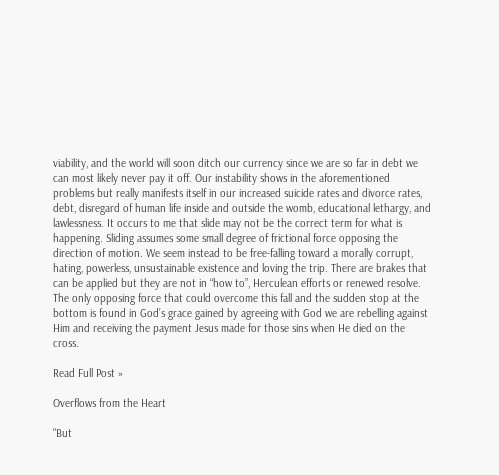viability, and the world will soon ditch our currency since we are so far in debt we can most likely never pay it off. Our instability shows in the aforementioned problems but really manifests itself in our increased suicide rates and divorce rates, debt, disregard of human life inside and outside the womb, educational lethargy, and lawlessness. It occurs to me that slide may not be the correct term for what is happening. Sliding assumes some small degree of frictional force opposing the direction of motion. We seem instead to be free-falling toward a morally corrupt, hating, powerless, unsustainable existence and loving the trip. There are brakes that can be applied but they are not in “how to”, Herculean efforts or renewed resolve. The only opposing force that could overcome this fall and the sudden stop at the bottom is found in God’s grace gained by agreeing with God we are rebelling against Him and receiving the payment Jesus made for those sins when He died on the cross.

Read Full Post »

Overflows from the Heart

"But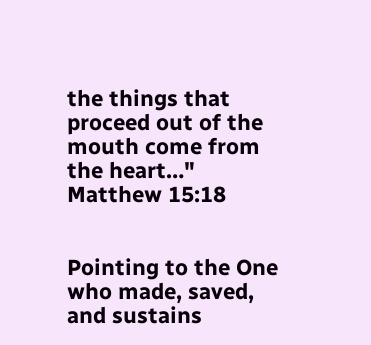the things that proceed out of the mouth come from the heart…" Matthew 15:18


Pointing to the One who made, saved, and sustains